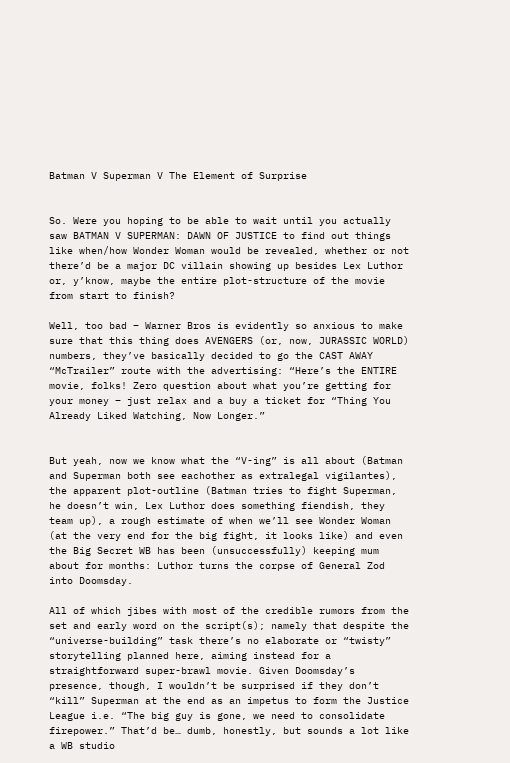Batman V Superman V The Element of Surprise


So. Were you hoping to be able to wait until you actually saw BATMAN V SUPERMAN: DAWN OF JUSTICE to find out things like when/how Wonder Woman would be revealed, whether or not there’d be a major DC villain showing up besides Lex Luthor or, y’know, maybe the entire plot-structure of the movie from start to finish?

Well, too bad – Warner Bros is evidently so anxious to make sure that this thing does AVENGERS (or, now, JURASSIC WORLD) numbers, they’ve basically decided to go the CAST AWAY “McTrailer” route with the advertising: “Here’s the ENTIRE movie, folks! Zero question about what you’re getting for your money – just relax and a buy a ticket for “Thing You Already Liked Watching, Now Longer.”


But yeah, now we know what the “V-ing” is all about (Batman and Superman both see eachother as extralegal vigilantes), the apparent plot-outline (Batman tries to fight Superman, he doesn’t win, Lex Luthor does something fiendish, they team up), a rough estimate of when we’ll see Wonder Woman (at the very end for the big fight, it looks like) and even the Big Secret WB has been (unsuccessfully) keeping mum about for months: Luthor turns the corpse of General Zod into Doomsday.

All of which jibes with most of the credible rumors from the set and early word on the script(s); namely that despite the “universe-building” task there’s no elaborate or “twisty” storytelling planned here, aiming instead for a straightforward super-brawl movie. Given Doomsday’s presence, though, I wouldn’t be surprised if they don’t “kill” Superman at the end as an impetus to form the Justice League i.e. “The big guy is gone, we need to consolidate firepower.” That’d be… dumb, honestly, but sounds a lot like a WB studio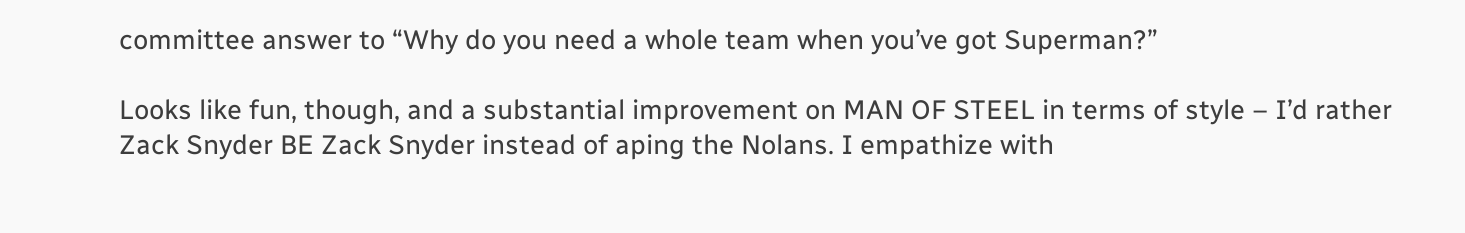committee answer to “Why do you need a whole team when you’ve got Superman?”

Looks like fun, though, and a substantial improvement on MAN OF STEEL in terms of style – I’d rather Zack Snyder BE Zack Snyder instead of aping the Nolans. I empathize with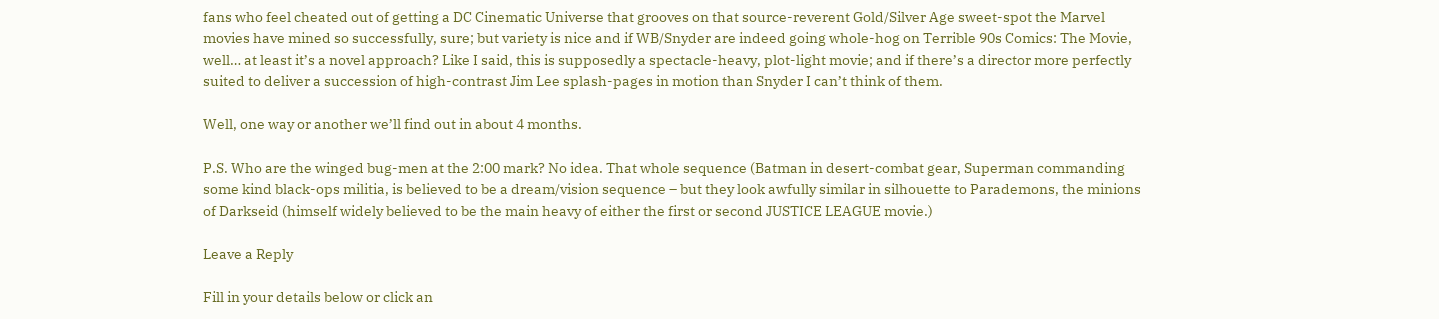fans who feel cheated out of getting a DC Cinematic Universe that grooves on that source-reverent Gold/Silver Age sweet-spot the Marvel movies have mined so successfully, sure; but variety is nice and if WB/Snyder are indeed going whole-hog on Terrible 90s Comics: The Movie, well… at least it’s a novel approach? Like I said, this is supposedly a spectacle-heavy, plot-light movie; and if there’s a director more perfectly suited to deliver a succession of high-contrast Jim Lee splash-pages in motion than Snyder I can’t think of them.

Well, one way or another we’ll find out in about 4 months.

P.S. Who are the winged bug-men at the 2:00 mark? No idea. That whole sequence (Batman in desert-combat gear, Superman commanding some kind black-ops militia, is believed to be a dream/vision sequence – but they look awfully similar in silhouette to Parademons, the minions of Darkseid (himself widely believed to be the main heavy of either the first or second JUSTICE LEAGUE movie.)

Leave a Reply

Fill in your details below or click an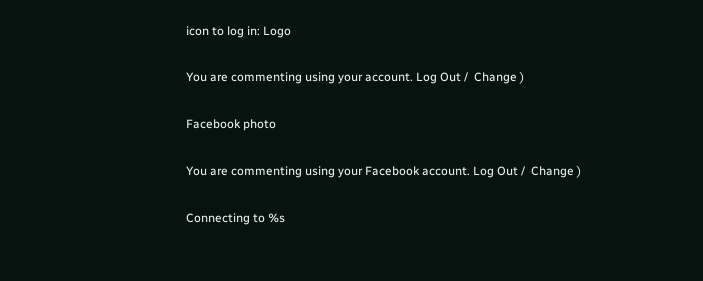icon to log in: Logo

You are commenting using your account. Log Out /  Change )

Facebook photo

You are commenting using your Facebook account. Log Out /  Change )

Connecting to %s